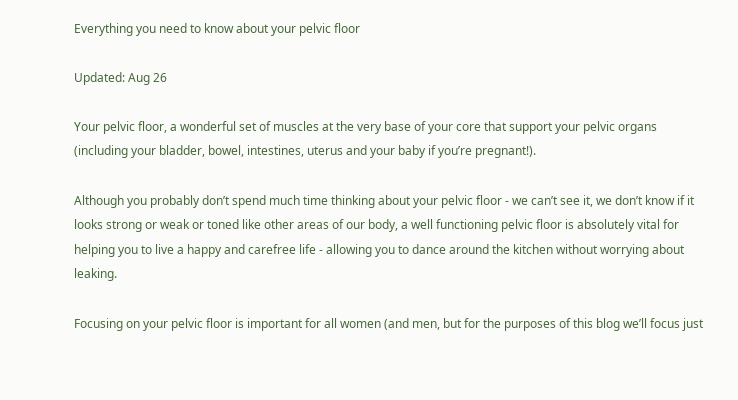Everything you need to know about your pelvic floor

Updated: Aug 26

Your pelvic floor, a wonderful set of muscles at the very base of your core that support your pelvic organs (including your bladder, bowel, intestines, uterus and your baby if you’re pregnant!).

Although you probably don’t spend much time thinking about your pelvic floor - we can’t see it, we don’t know if it looks strong or weak or toned like other areas of our body, a well functioning pelvic floor is absolutely vital for helping you to live a happy and carefree life - allowing you to dance around the kitchen without worrying about leaking.

Focusing on your pelvic floor is important for all women (and men, but for the purposes of this blog we’ll focus just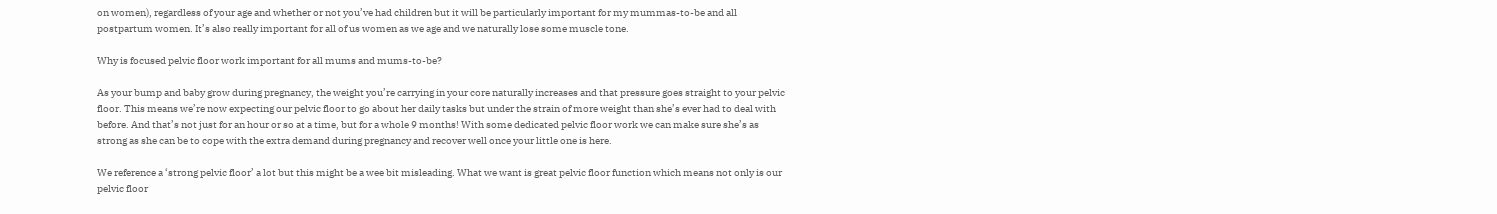on women), regardless of your age and whether or not you’ve had children but it will be particularly important for my mummas-to-be and all postpartum women. It’s also really important for all of us women as we age and we naturally lose some muscle tone.

Why is focused pelvic floor work important for all mums and mums-to-be?

As your bump and baby grow during pregnancy, the weight you’re carrying in your core naturally increases and that pressure goes straight to your pelvic floor. This means we’re now expecting our pelvic floor to go about her daily tasks but under the strain of more weight than she’s ever had to deal with before. And that’s not just for an hour or so at a time, but for a whole 9 months! With some dedicated pelvic floor work we can make sure she’s as strong as she can be to cope with the extra demand during pregnancy and recover well once your little one is here.

We reference a ‘strong pelvic floor’ a lot but this might be a wee bit misleading. What we want is great pelvic floor function which means not only is our pelvic floor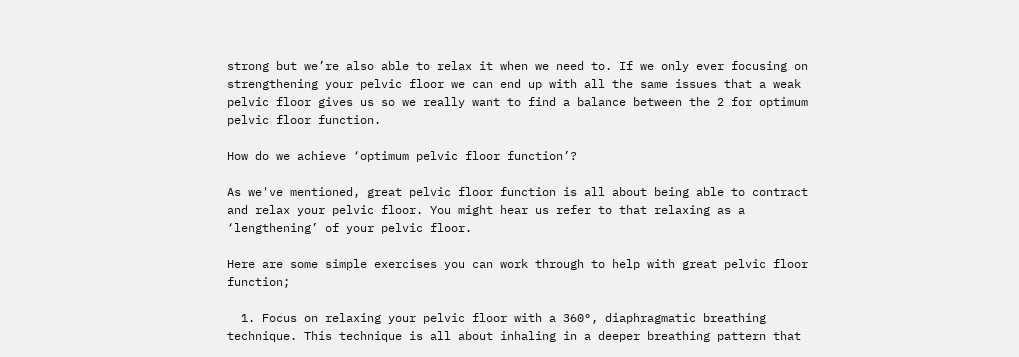strong but we’re also able to relax it when we need to. If we only ever focusing on strengthening your pelvic floor we can end up with all the same issues that a weak pelvic floor gives us so we really want to find a balance between the 2 for optimum pelvic floor function.

How do we achieve ‘optimum pelvic floor function’?

As we've mentioned, great pelvic floor function is all about being able to contract and relax your pelvic floor. You might hear us refer to that relaxing as a ‘lengthening’ of your pelvic floor.

Here are some simple exercises you can work through to help with great pelvic floor function;

  1. Focus on relaxing your pelvic floor with a 360°, diaphragmatic breathing technique. This technique is all about inhaling in a deeper breathing pattern that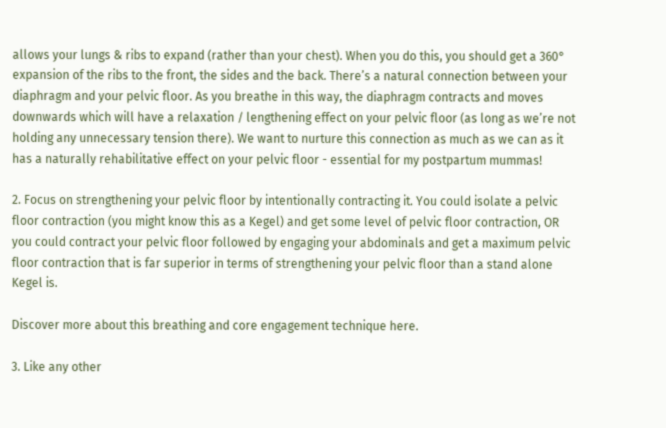allows your lungs & ribs to expand (rather than your chest). When you do this, you should get a 360° expansion of the ribs to the front, the sides and the back. There’s a natural connection between your diaphragm and your pelvic floor. As you breathe in this way, the diaphragm contracts and moves downwards which will have a relaxation / lengthening effect on your pelvic floor (as long as we’re not holding any unnecessary tension there). We want to nurture this connection as much as we can as it has a naturally rehabilitative effect on your pelvic floor - essential for my postpartum mummas!

2. Focus on strengthening your pelvic floor by intentionally contracting it. You could isolate a pelvic floor contraction (you might know this as a Kegel) and get some level of pelvic floor contraction, OR you could contract your pelvic floor followed by engaging your abdominals and get a maximum pelvic floor contraction that is far superior in terms of strengthening your pelvic floor than a stand alone Kegel is.

Discover more about this breathing and core engagement technique here.

3. Like any other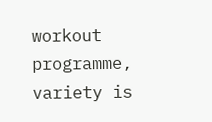workout programme, variety is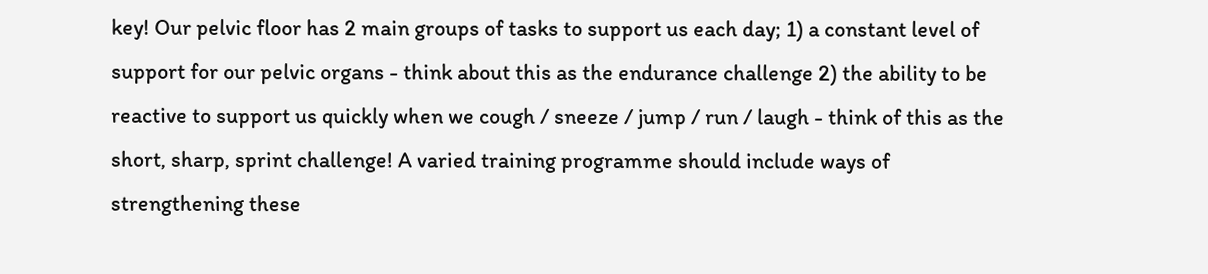key! Our pelvic floor has 2 main groups of tasks to support us each day; 1) a constant level of support for our pelvic organs - think about this as the endurance challenge 2) the ability to be reactive to support us quickly when we cough / sneeze / jump / run / laugh - think of this as the short, sharp, sprint challenge! A varied training programme should include ways of strengthening these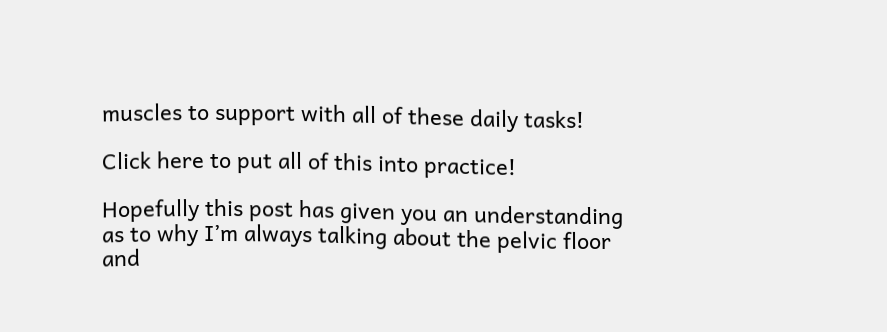muscles to support with all of these daily tasks!

Click here to put all of this into practice!

Hopefully this post has given you an understanding as to why I’m always talking about the pelvic floor and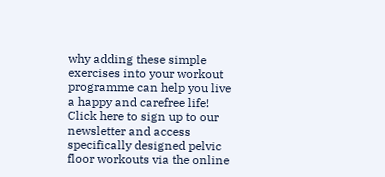why adding these simple exercises into your workout programme can help you live a happy and carefree life! Click here to sign up to our newsletter and access specifically designed pelvic floor workouts via the online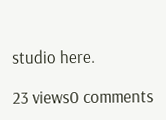studio here.

23 views0 comments